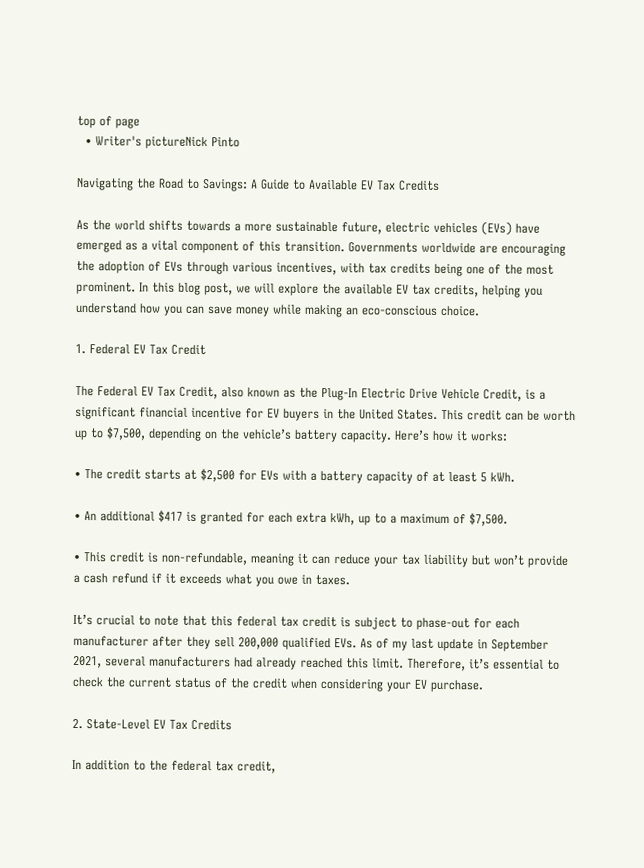top of page
  • Writer's pictureNick Pinto

Navigating the Road to Savings: A Guide to Available EV Tax Credits

As the world shifts towards a more sustainable future, electric vehicles (EVs) have emerged as a vital component of this transition. Governments worldwide are encouraging the adoption of EVs through various incentives, with tax credits being one of the most prominent. In this blog post, we will explore the available EV tax credits, helping you understand how you can save money while making an eco-conscious choice.

1. Federal EV Tax Credit

The Federal EV Tax Credit, also known as the Plug-In Electric Drive Vehicle Credit, is a significant financial incentive for EV buyers in the United States. This credit can be worth up to $7,500, depending on the vehicle’s battery capacity. Here’s how it works:

• The credit starts at $2,500 for EVs with a battery capacity of at least 5 kWh.

• An additional $417 is granted for each extra kWh, up to a maximum of $7,500.

• This credit is non-refundable, meaning it can reduce your tax liability but won’t provide a cash refund if it exceeds what you owe in taxes.

It’s crucial to note that this federal tax credit is subject to phase-out for each manufacturer after they sell 200,000 qualified EVs. As of my last update in September 2021, several manufacturers had already reached this limit. Therefore, it’s essential to check the current status of the credit when considering your EV purchase.

2. State-Level EV Tax Credits

In addition to the federal tax credit,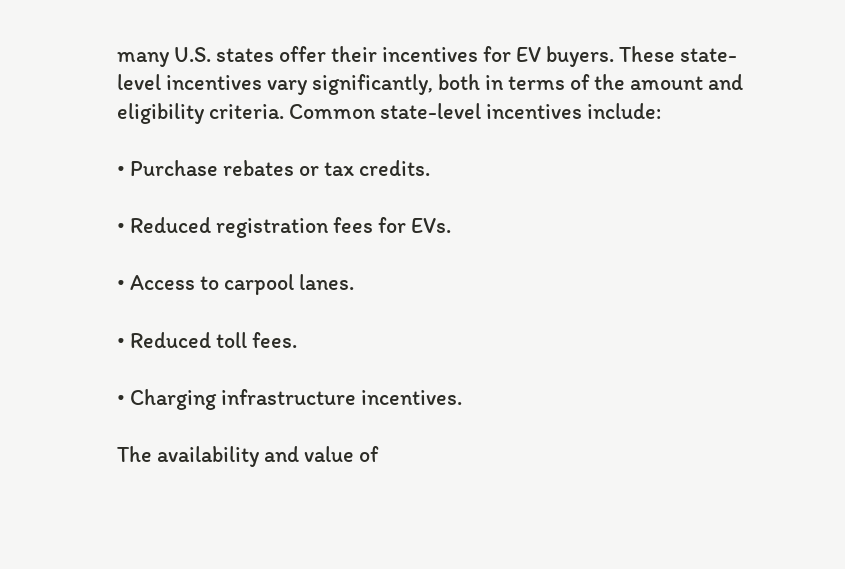many U.S. states offer their incentives for EV buyers. These state-level incentives vary significantly, both in terms of the amount and eligibility criteria. Common state-level incentives include:

• Purchase rebates or tax credits.

• Reduced registration fees for EVs.

• Access to carpool lanes.

• Reduced toll fees.

• Charging infrastructure incentives.

The availability and value of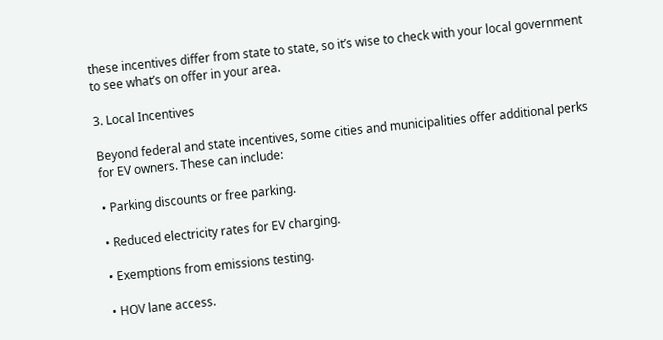these incentives differ from state to state, so it’s wise to check with your local government to see what’s on offer in your area.

3. Local Incentives

Beyond federal and state incentives, some cities and municipalities offer additional perks for EV owners. These can include:

• Parking discounts or free parking.

• Reduced electricity rates for EV charging.

• Exemptions from emissions testing.

• HOV lane access.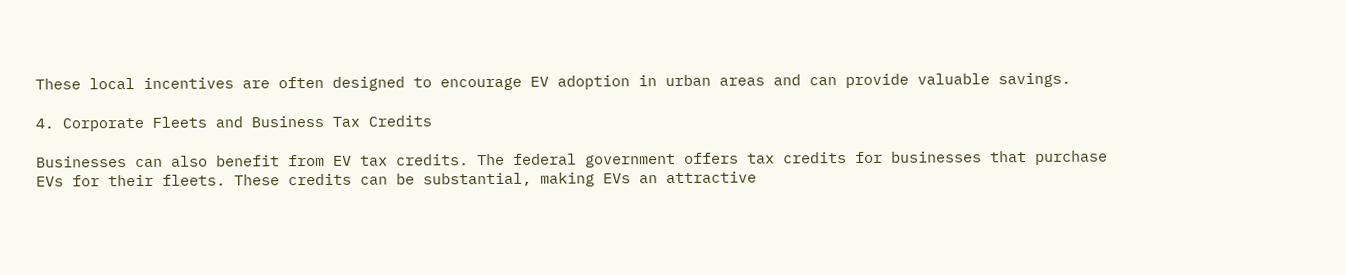These local incentives are often designed to encourage EV adoption in urban areas and can provide valuable savings.

4. Corporate Fleets and Business Tax Credits

Businesses can also benefit from EV tax credits. The federal government offers tax credits for businesses that purchase EVs for their fleets. These credits can be substantial, making EVs an attractive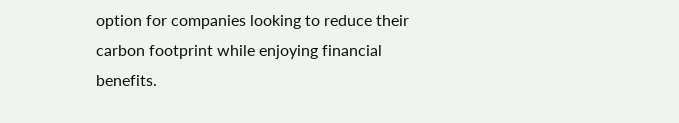option for companies looking to reduce their carbon footprint while enjoying financial benefits.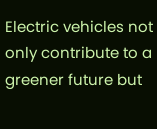Electric vehicles not only contribute to a greener future but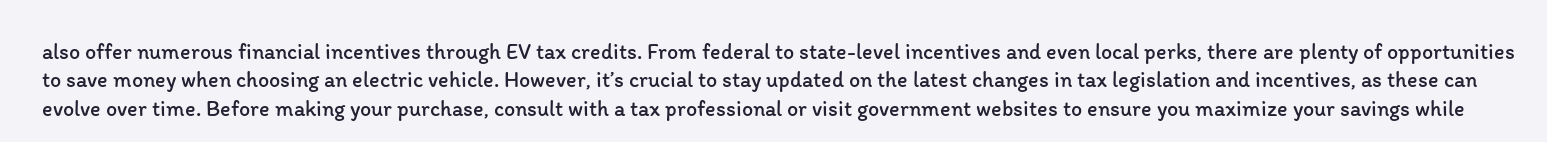also offer numerous financial incentives through EV tax credits. From federal to state-level incentives and even local perks, there are plenty of opportunities to save money when choosing an electric vehicle. However, it’s crucial to stay updated on the latest changes in tax legislation and incentives, as these can evolve over time. Before making your purchase, consult with a tax professional or visit government websites to ensure you maximize your savings while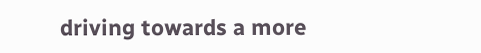driving towards a more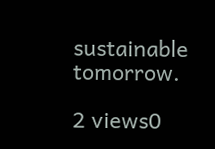sustainable tomorrow.

2 views0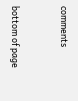comments


bottom of page